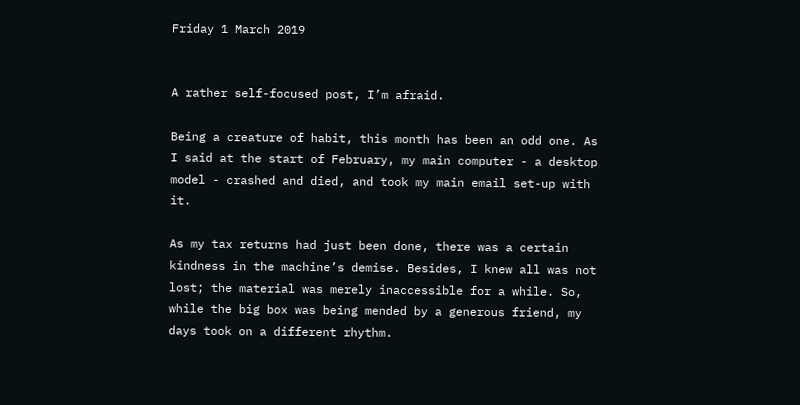Friday 1 March 2019


A rather self-focused post, I’m afraid.

Being a creature of habit, this month has been an odd one. As I said at the start of February, my main computer - a desktop model - crashed and died, and took my main email set-up with it.

As my tax returns had just been done, there was a certain kindness in the machine’s demise. Besides, I knew all was not lost; the material was merely inaccessible for a while. So, while the big box was being mended by a generous friend, my days took on a different rhythm.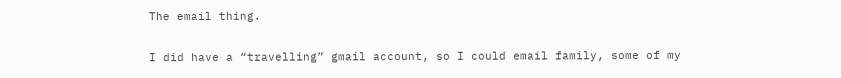The email thing.

I did have a “travelling” gmail account, so I could email family, some of my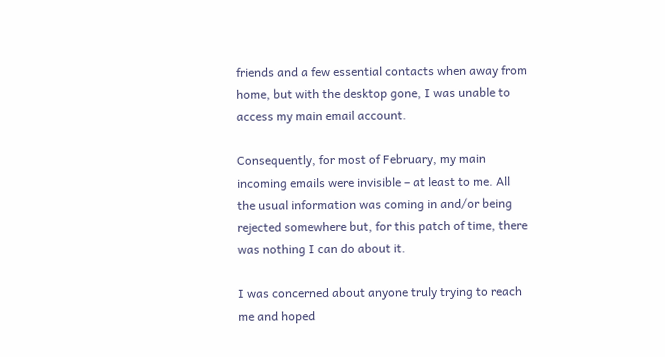friends and a few essential contacts when away from home, but with the desktop gone, I was unable to access my main email account.

Consequently, for most of February, my main incoming emails were invisible – at least to me. All the usual information was coming in and/or being rejected somewhere but, for this patch of time, there was nothing I can do about it.

I was concerned about anyone truly trying to reach me and hoped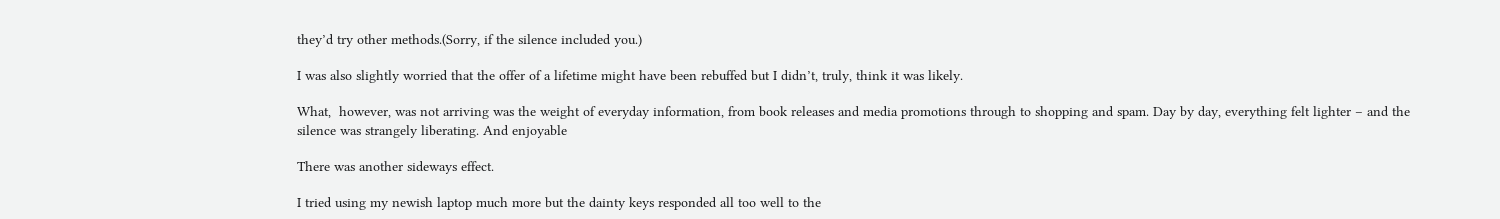they’d try other methods.(Sorry, if the silence included you.)

I was also slightly worried that the offer of a lifetime might have been rebuffed but I didn’t, truly, think it was likely.

What,  however, was not arriving was the weight of everyday information, from book releases and media promotions through to shopping and spam. Day by day, everything felt lighter – and the silence was strangely liberating. And enjoyable

There was another sideways effect.

I tried using my newish laptop much more but the dainty keys responded all too well to the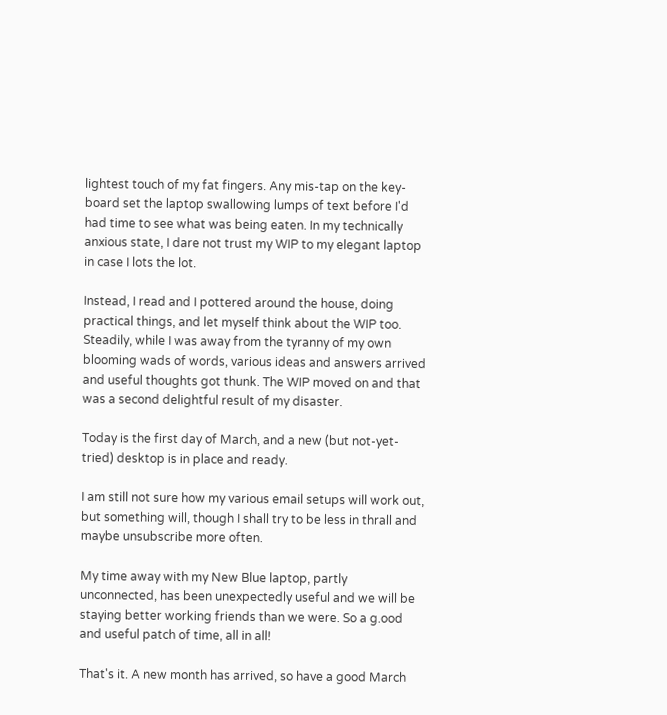lightest touch of my fat fingers. Any mis-tap on the key-board set the laptop swallowing lumps of text before I'd had time to see what was being eaten. In my technically anxious state, I dare not trust my WIP to my elegant laptop in case I lots the lot.

Instead, I read and I pottered around the house, doing practical things, and let myself think about the WIP too. Steadily, while I was away from the tyranny of my own blooming wads of words, various ideas and answers arrived and useful thoughts got thunk. The WIP moved on and that was a second delightful result of my disaster.

Today is the first day of March, and a new (but not-yet-tried) desktop is in place and ready.

I am still not sure how my various email setups will work out, but something will, though I shall try to be less in thrall and maybe unsubscribe more often.

My time away with my New Blue laptop, partly unconnected, has been unexpectedly useful and we will be staying better working friends than we were. So a g.ood and useful patch of time, all in all!

That's it. A new month has arrived, so have a good March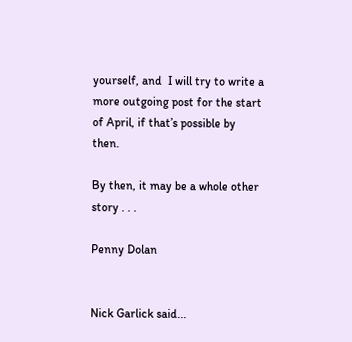yourself, and  I will try to write a more outgoing post for the start of April, if that’s possible by then.

By then, it may be a whole other story . . .

Penny Dolan


Nick Garlick said...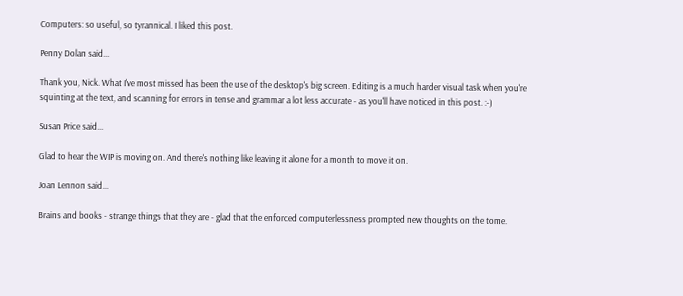Computers: so useful, so tyrannical. I liked this post.

Penny Dolan said...

Thank you, Nick. What I've most missed has been the use of the desktop's big screen. Editing is a much harder visual task when you're squinting at the text, and scanning for errors in tense and grammar a lot less accurate - as you'll have noticed in this post. :-)

Susan Price said...

Glad to hear the WIP is moving on. And there's nothing like leaving it alone for a month to move it on.

Joan Lennon said...

Brains and books - strange things that they are - glad that the enforced computerlessness prompted new thoughts on the tome.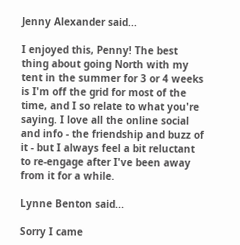Jenny Alexander said...

I enjoyed this, Penny! The best thing about going North with my tent in the summer for 3 or 4 weeks is I'm off the grid for most of the time, and I so relate to what you're saying. I love all the online social and info - the friendship and buzz of it - but I always feel a bit reluctant to re-engage after I've been away from it for a while.

Lynne Benton said...

Sorry I came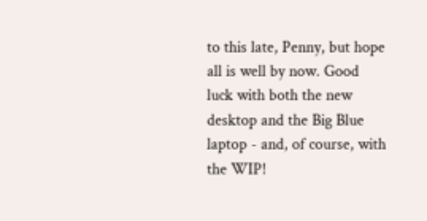to this late, Penny, but hope all is well by now. Good luck with both the new desktop and the Big Blue laptop - and, of course, with the WIP!